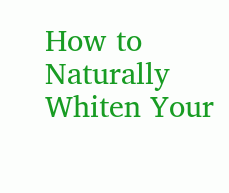How to Naturally Whiten Your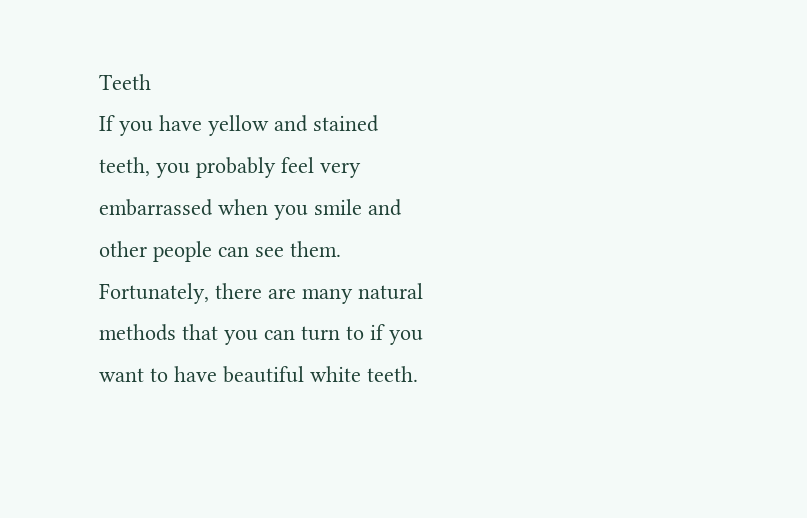Teeth
If you have yellow and stained teeth, you probably feel very embarrassed when you smile and other people can see them. Fortunately, there are many natural methods that you can turn to if you want to have beautiful white teeth.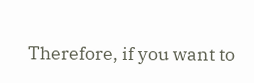Therefore, if you want to